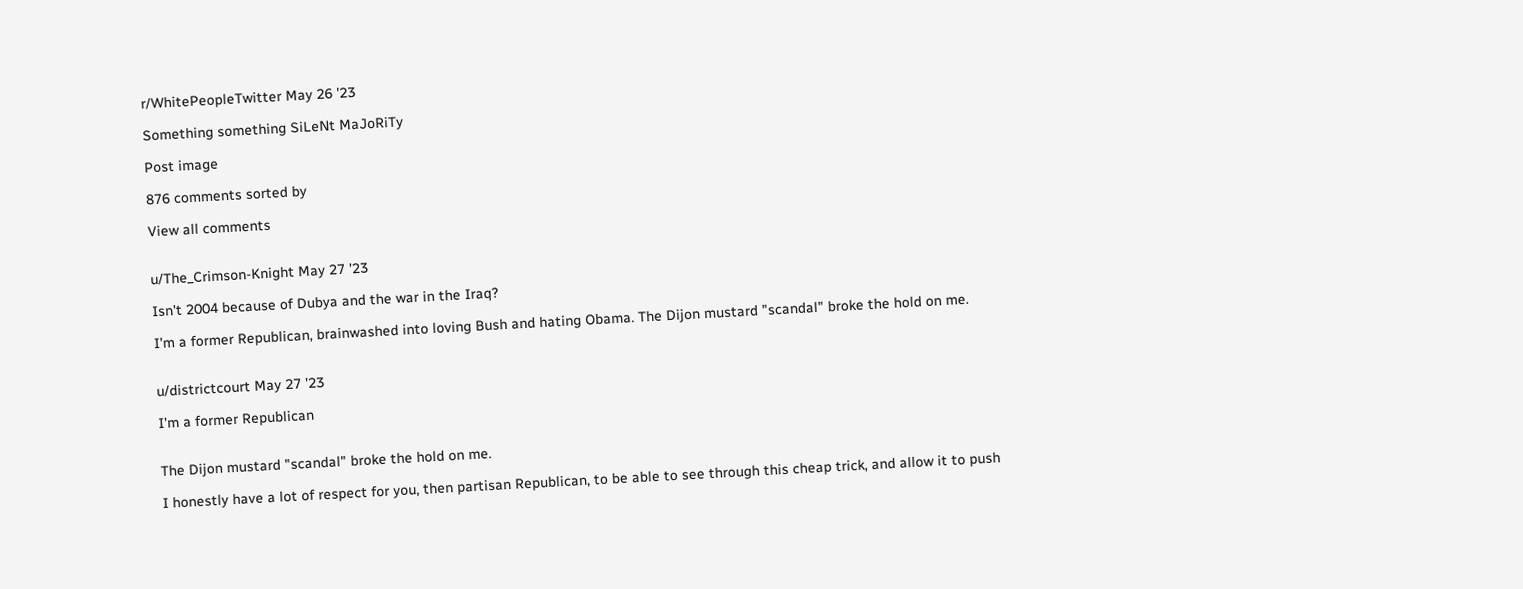r/WhitePeopleTwitter May 26 '23

Something something SiLeNt MaJoRiTy

Post image

876 comments sorted by

View all comments


u/The_Crimson-Knight May 27 '23

Isn't 2004 because of Dubya and the war in the Iraq?

I'm a former Republican, brainwashed into loving Bush and hating Obama. The Dijon mustard "scandal" broke the hold on me.


u/districtcourt May 27 '23

I'm a former Republican


The Dijon mustard "scandal" broke the hold on me.

I honestly have a lot of respect for you, then partisan Republican, to be able to see through this cheap trick, and allow it to push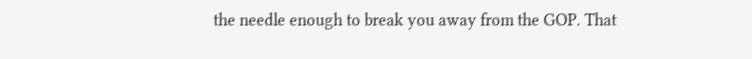the needle enough to break you away from the GOP. That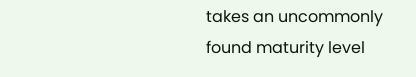takes an uncommonly found maturity level